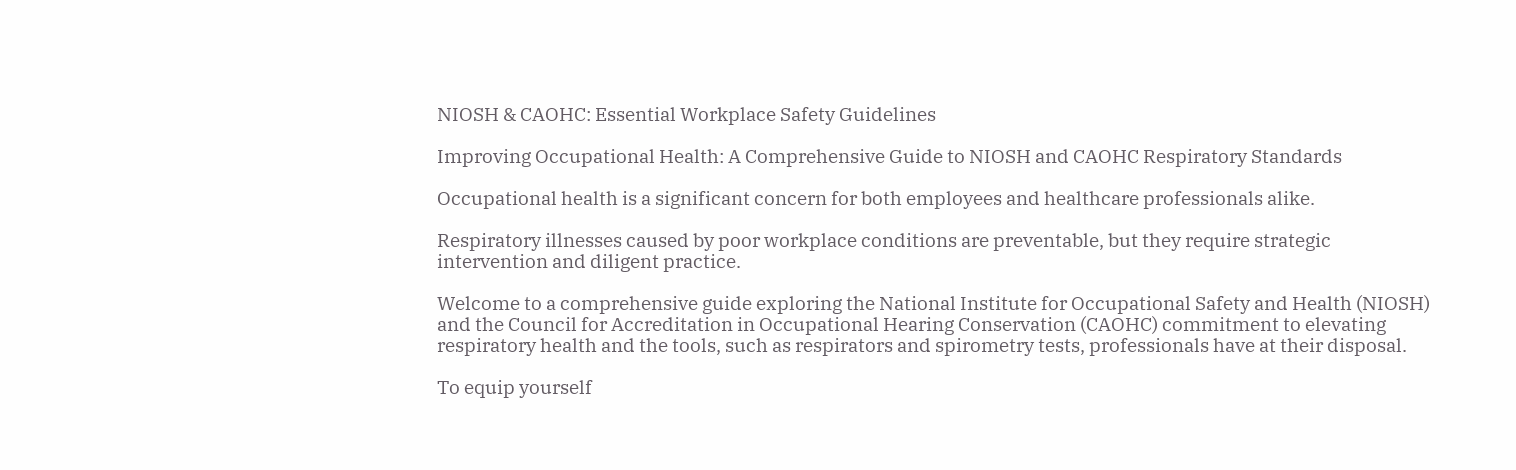NIOSH & CAOHC: Essential Workplace Safety Guidelines

Improving Occupational Health: A Comprehensive Guide to NIOSH and CAOHC Respiratory Standards

Occupational health is a significant concern for both employees and healthcare professionals alike.

Respiratory illnesses caused by poor workplace conditions are preventable, but they require strategic intervention and diligent practice.

Welcome to a comprehensive guide exploring the National Institute for Occupational Safety and Health (NIOSH) and the Council for Accreditation in Occupational Hearing Conservation (CAOHC) commitment to elevating respiratory health and the tools, such as respirators and spirometry tests, professionals have at their disposal.

To equip yourself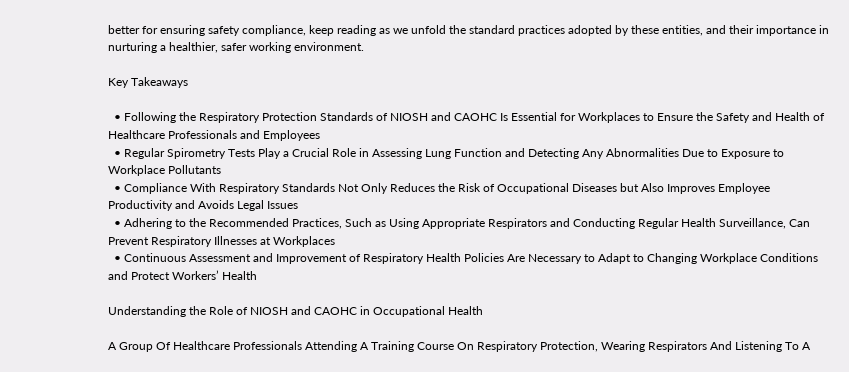better for ensuring safety compliance, keep reading as we unfold the standard practices adopted by these entities, and their importance in nurturing a healthier, safer working environment.

Key Takeaways

  • Following the Respiratory Protection Standards of NIOSH and CAOHC Is Essential for Workplaces to Ensure the Safety and Health of Healthcare Professionals and Employees
  • Regular Spirometry Tests Play a Crucial Role in Assessing Lung Function and Detecting Any Abnormalities Due to Exposure to Workplace Pollutants
  • Compliance With Respiratory Standards Not Only Reduces the Risk of Occupational Diseases but Also Improves Employee Productivity and Avoids Legal Issues
  • Adhering to the Recommended Practices, Such as Using Appropriate Respirators and Conducting Regular Health Surveillance, Can Prevent Respiratory Illnesses at Workplaces
  • Continuous Assessment and Improvement of Respiratory Health Policies Are Necessary to Adapt to Changing Workplace Conditions and Protect Workers’ Health

Understanding the Role of NIOSH and CAOHC in Occupational Health

A Group Of Healthcare Professionals Attending A Training Course On Respiratory Protection, Wearing Respirators And Listening To A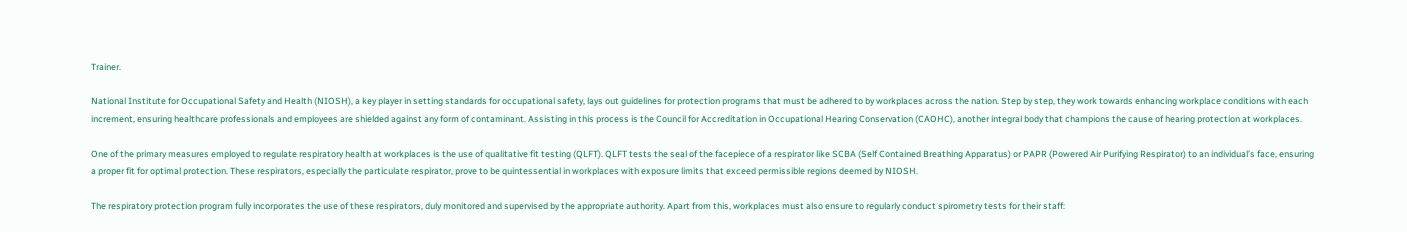Trainer.

National Institute for Occupational Safety and Health (NIOSH), a key player in setting standards for occupational safety, lays out guidelines for protection programs that must be adhered to by workplaces across the nation. Step by step, they work towards enhancing workplace conditions with each increment, ensuring healthcare professionals and employees are shielded against any form of contaminant. Assisting in this process is the Council for Accreditation in Occupational Hearing Conservation (CAOHC), another integral body that champions the cause of hearing protection at workplaces.

One of the primary measures employed to regulate respiratory health at workplaces is the use of qualitative fit testing (QLFT). QLFT tests the seal of the facepiece of a respirator like SCBA (Self Contained Breathing Apparatus) or PAPR (Powered Air Purifying Respirator) to an individual’s face, ensuring a proper fit for optimal protection. These respirators, especially the particulate respirator, prove to be quintessential in workplaces with exposure limits that exceed permissible regions deemed by NIOSH.

The respiratory protection program fully incorporates the use of these respirators, duly monitored and supervised by the appropriate authority. Apart from this, workplaces must also ensure to regularly conduct spirometry tests for their staff: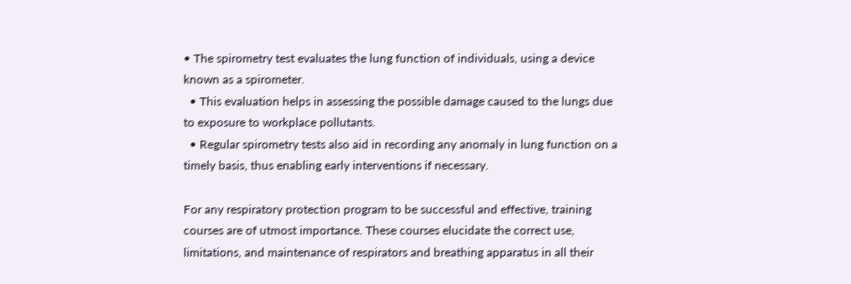• The spirometry test evaluates the lung function of individuals, using a device known as a spirometer.
  • This evaluation helps in assessing the possible damage caused to the lungs due to exposure to workplace pollutants.
  • Regular spirometry tests also aid in recording any anomaly in lung function on a timely basis, thus enabling early interventions if necessary.

For any respiratory protection program to be successful and effective, training courses are of utmost importance. These courses elucidate the correct use, limitations, and maintenance of respirators and breathing apparatus in all their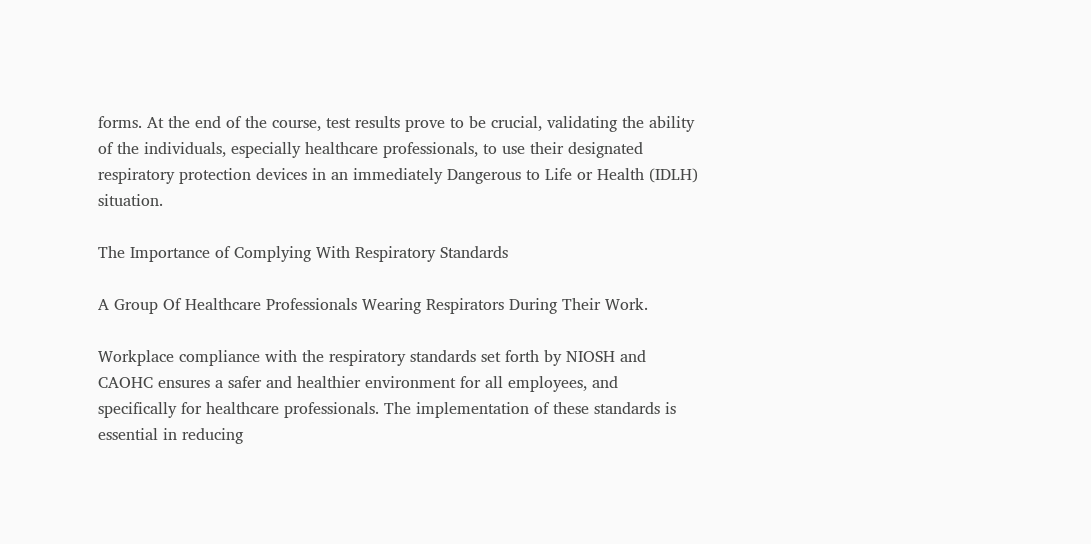forms. At the end of the course, test results prove to be crucial, validating the ability of the individuals, especially healthcare professionals, to use their designated respiratory protection devices in an immediately Dangerous to Life or Health (IDLH) situation.

The Importance of Complying With Respiratory Standards

A Group Of Healthcare Professionals Wearing Respirators During Their Work.

Workplace compliance with the respiratory standards set forth by NIOSH and CAOHC ensures a safer and healthier environment for all employees, and specifically for healthcare professionals. The implementation of these standards is essential in reducing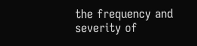the frequency and severity of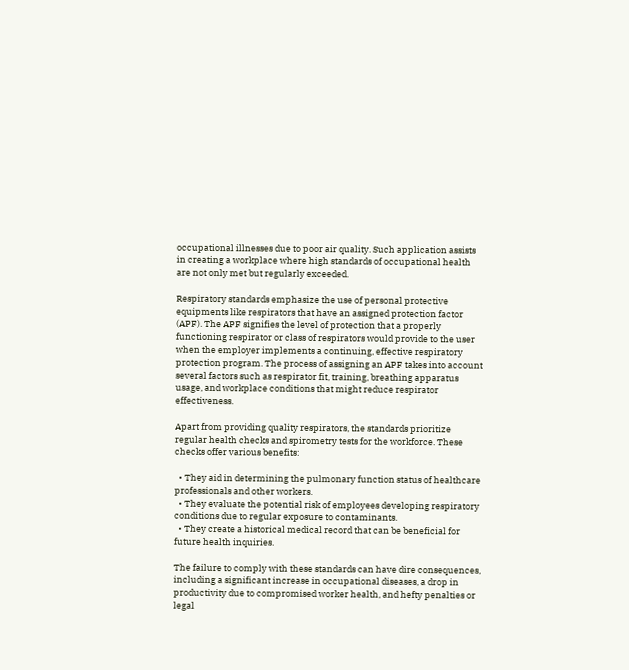occupational illnesses due to poor air quality. Such application assists in creating a workplace where high standards of occupational health are not only met but regularly exceeded.

Respiratory standards emphasize the use of personal protective equipments like respirators that have an assigned protection factor (APF). The APF signifies the level of protection that a properly functioning respirator or class of respirators would provide to the user when the employer implements a continuing, effective respiratory protection program. The process of assigning an APF takes into account several factors such as respirator fit, training, breathing apparatus usage, and workplace conditions that might reduce respirator effectiveness.

Apart from providing quality respirators, the standards prioritize regular health checks and spirometry tests for the workforce. These checks offer various benefits:

  • They aid in determining the pulmonary function status of healthcare professionals and other workers.
  • They evaluate the potential risk of employees developing respiratory conditions due to regular exposure to contaminants.
  • They create a historical medical record that can be beneficial for future health inquiries.

The failure to comply with these standards can have dire consequences, including a significant increase in occupational diseases, a drop in productivity due to compromised worker health, and hefty penalties or legal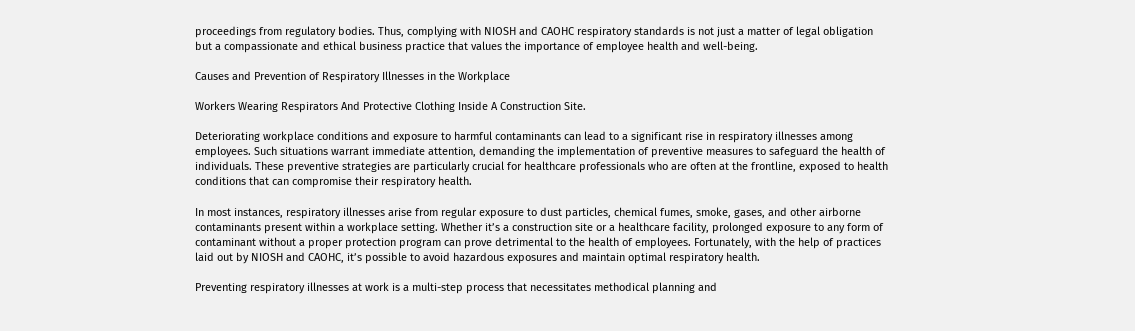proceedings from regulatory bodies. Thus, complying with NIOSH and CAOHC respiratory standards is not just a matter of legal obligation but a compassionate and ethical business practice that values the importance of employee health and well-being.

Causes and Prevention of Respiratory Illnesses in the Workplace

Workers Wearing Respirators And Protective Clothing Inside A Construction Site.

Deteriorating workplace conditions and exposure to harmful contaminants can lead to a significant rise in respiratory illnesses among employees. Such situations warrant immediate attention, demanding the implementation of preventive measures to safeguard the health of individuals. These preventive strategies are particularly crucial for healthcare professionals who are often at the frontline, exposed to health conditions that can compromise their respiratory health.

In most instances, respiratory illnesses arise from regular exposure to dust particles, chemical fumes, smoke, gases, and other airborne contaminants present within a workplace setting. Whether it’s a construction site or a healthcare facility, prolonged exposure to any form of contaminant without a proper protection program can prove detrimental to the health of employees. Fortunately, with the help of practices laid out by NIOSH and CAOHC, it’s possible to avoid hazardous exposures and maintain optimal respiratory health.

Preventing respiratory illnesses at work is a multi-step process that necessitates methodical planning and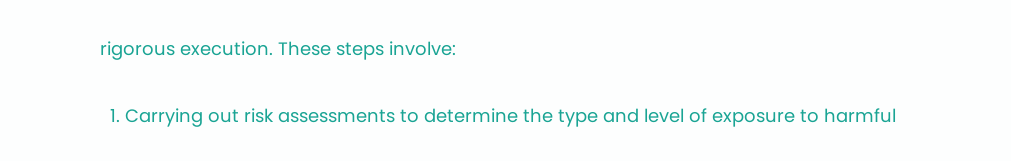rigorous execution. These steps involve:

  1. Carrying out risk assessments to determine the type and level of exposure to harmful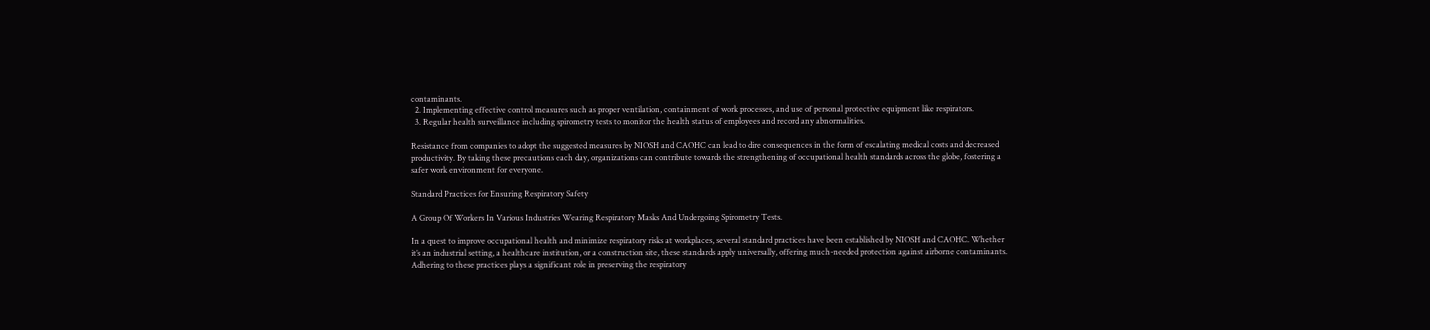contaminants.
  2. Implementing effective control measures such as proper ventilation, containment of work processes, and use of personal protective equipment like respirators.
  3. Regular health surveillance including spirometry tests to monitor the health status of employees and record any abnormalities.

Resistance from companies to adopt the suggested measures by NIOSH and CAOHC can lead to dire consequences in the form of escalating medical costs and decreased productivity. By taking these precautions each day, organizations can contribute towards the strengthening of occupational health standards across the globe, fostering a safer work environment for everyone.

Standard Practices for Ensuring Respiratory Safety

A Group Of Workers In Various Industries Wearing Respiratory Masks And Undergoing Spirometry Tests.

In a quest to improve occupational health and minimize respiratory risks at workplaces, several standard practices have been established by NIOSH and CAOHC. Whether it’s an industrial setting, a healthcare institution, or a construction site, these standards apply universally, offering much-needed protection against airborne contaminants. Adhering to these practices plays a significant role in preserving the respiratory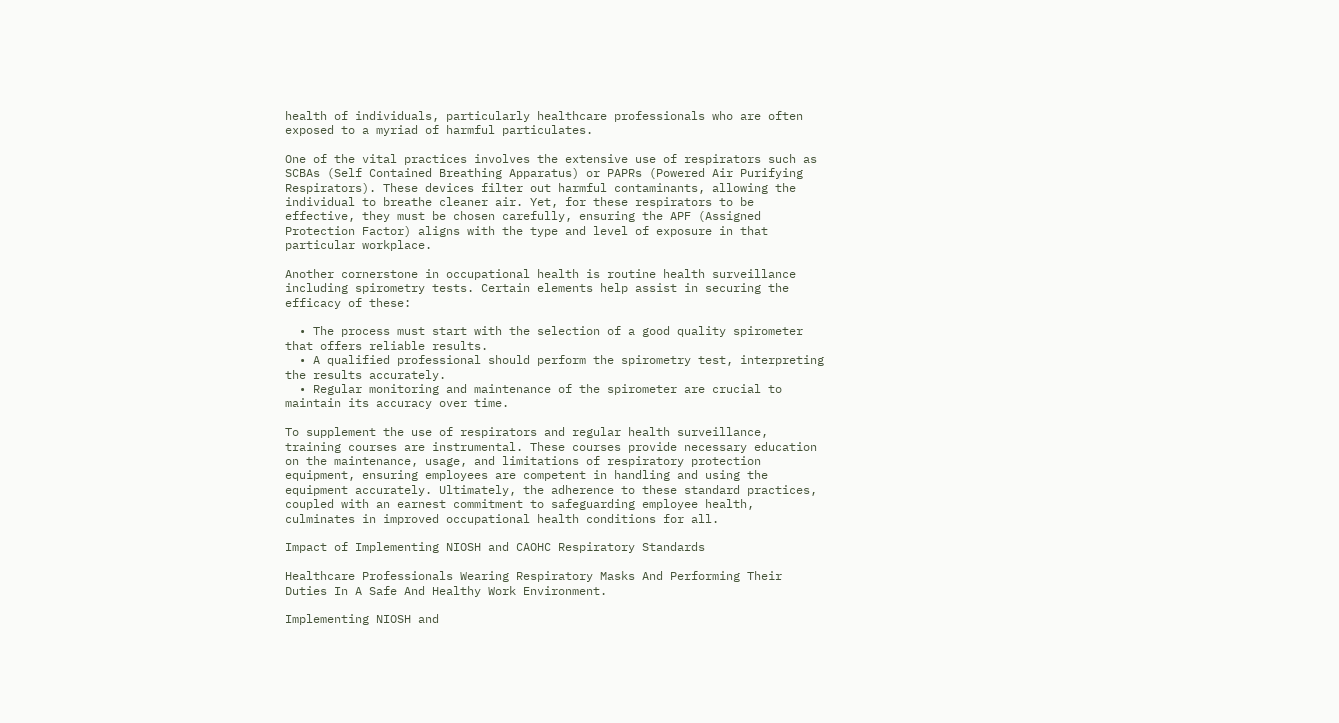health of individuals, particularly healthcare professionals who are often exposed to a myriad of harmful particulates.

One of the vital practices involves the extensive use of respirators such as SCBAs (Self Contained Breathing Apparatus) or PAPRs (Powered Air Purifying Respirators). These devices filter out harmful contaminants, allowing the individual to breathe cleaner air. Yet, for these respirators to be effective, they must be chosen carefully, ensuring the APF (Assigned Protection Factor) aligns with the type and level of exposure in that particular workplace.

Another cornerstone in occupational health is routine health surveillance including spirometry tests. Certain elements help assist in securing the efficacy of these:

  • The process must start with the selection of a good quality spirometer that offers reliable results.
  • A qualified professional should perform the spirometry test, interpreting the results accurately.
  • Regular monitoring and maintenance of the spirometer are crucial to maintain its accuracy over time.

To supplement the use of respirators and regular health surveillance, training courses are instrumental. These courses provide necessary education on the maintenance, usage, and limitations of respiratory protection equipment, ensuring employees are competent in handling and using the equipment accurately. Ultimately, the adherence to these standard practices, coupled with an earnest commitment to safeguarding employee health, culminates in improved occupational health conditions for all.

Impact of Implementing NIOSH and CAOHC Respiratory Standards

Healthcare Professionals Wearing Respiratory Masks And Performing Their Duties In A Safe And Healthy Work Environment.

Implementing NIOSH and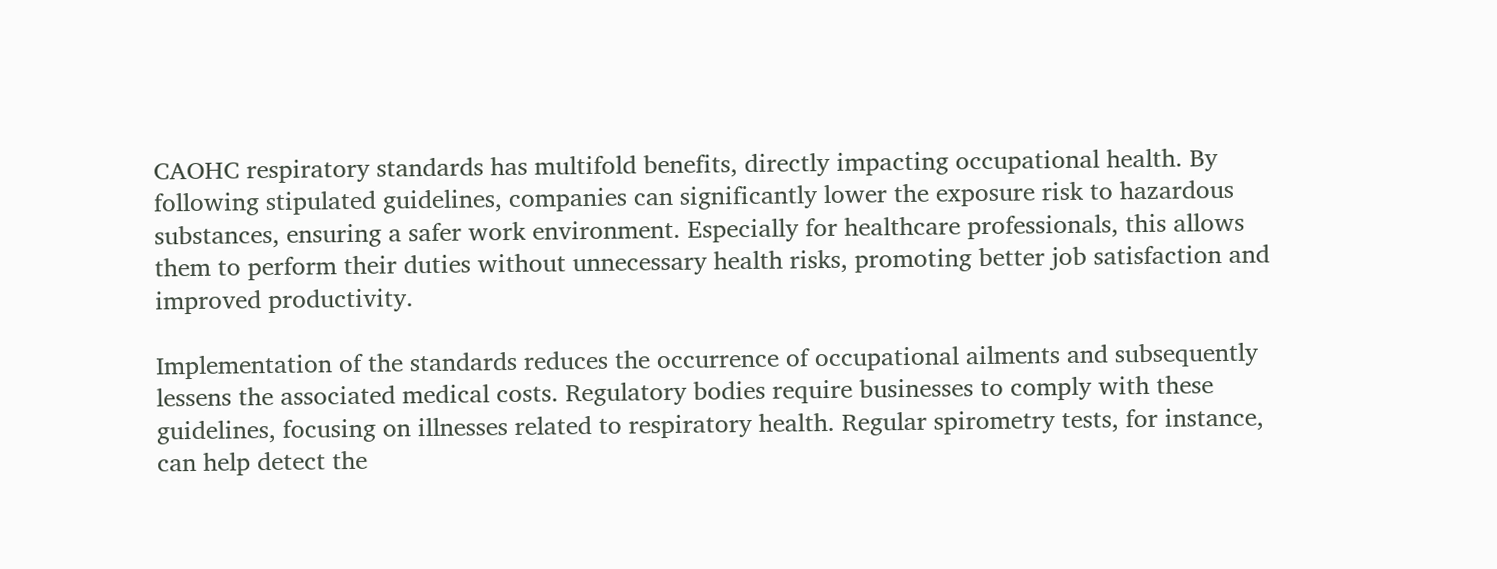CAOHC respiratory standards has multifold benefits, directly impacting occupational health. By following stipulated guidelines, companies can significantly lower the exposure risk to hazardous substances, ensuring a safer work environment. Especially for healthcare professionals, this allows them to perform their duties without unnecessary health risks, promoting better job satisfaction and improved productivity.

Implementation of the standards reduces the occurrence of occupational ailments and subsequently lessens the associated medical costs. Regulatory bodies require businesses to comply with these guidelines, focusing on illnesses related to respiratory health. Regular spirometry tests, for instance, can help detect the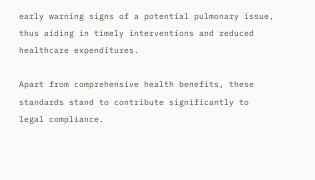early warning signs of a potential pulmonary issue, thus aiding in timely interventions and reduced healthcare expenditures.

Apart from comprehensive health benefits, these standards stand to contribute significantly to legal compliance.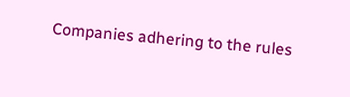Companies adhering to the rules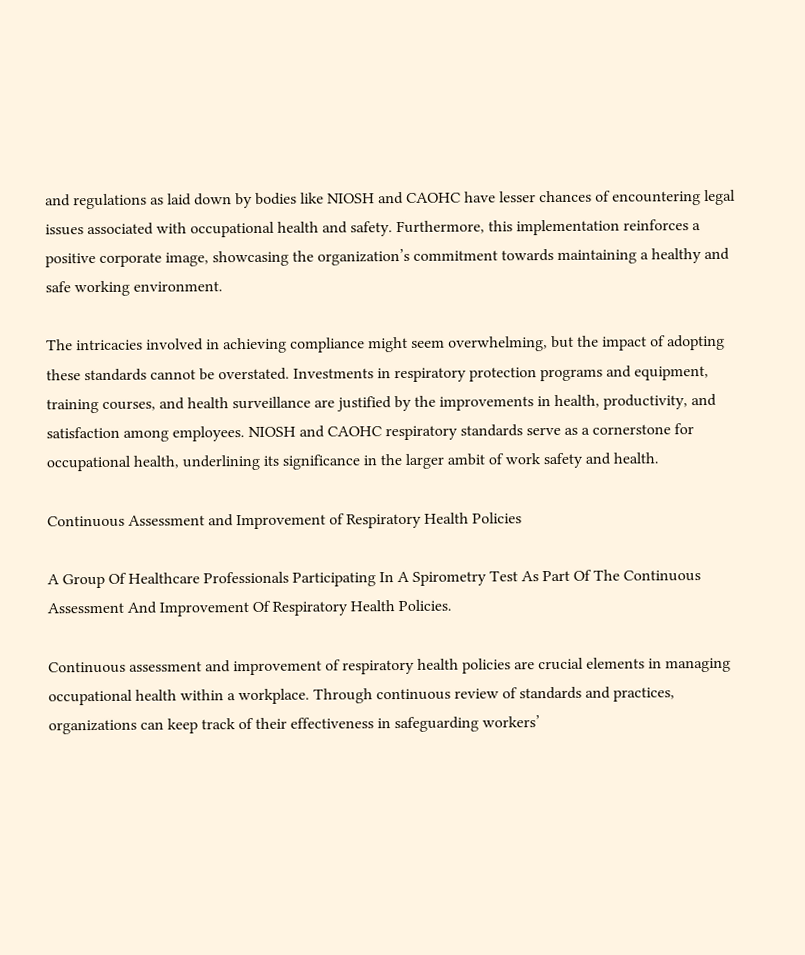and regulations as laid down by bodies like NIOSH and CAOHC have lesser chances of encountering legal issues associated with occupational health and safety. Furthermore, this implementation reinforces a positive corporate image, showcasing the organization’s commitment towards maintaining a healthy and safe working environment.

The intricacies involved in achieving compliance might seem overwhelming, but the impact of adopting these standards cannot be overstated. Investments in respiratory protection programs and equipment, training courses, and health surveillance are justified by the improvements in health, productivity, and satisfaction among employees. NIOSH and CAOHC respiratory standards serve as a cornerstone for occupational health, underlining its significance in the larger ambit of work safety and health.

Continuous Assessment and Improvement of Respiratory Health Policies

A Group Of Healthcare Professionals Participating In A Spirometry Test As Part Of The Continuous Assessment And Improvement Of Respiratory Health Policies.

Continuous assessment and improvement of respiratory health policies are crucial elements in managing occupational health within a workplace. Through continuous review of standards and practices, organizations can keep track of their effectiveness in safeguarding workers’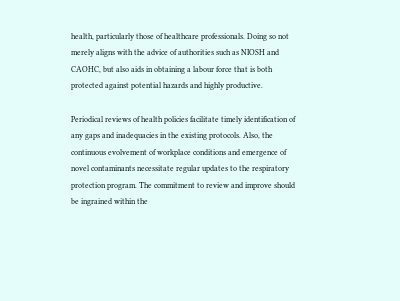health, particularly those of healthcare professionals. Doing so not merely aligns with the advice of authorities such as NIOSH and CAOHC, but also aids in obtaining a labour force that is both protected against potential hazards and highly productive.

Periodical reviews of health policies facilitate timely identification of any gaps and inadequacies in the existing protocols. Also, the continuous evolvement of workplace conditions and emergence of novel contaminants necessitate regular updates to the respiratory protection program. The commitment to review and improve should be ingrained within the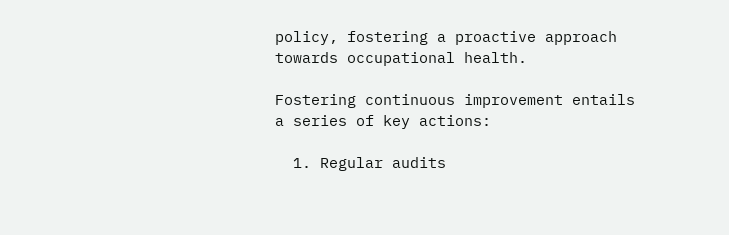policy, fostering a proactive approach towards occupational health.

Fostering continuous improvement entails a series of key actions:

  1. Regular audits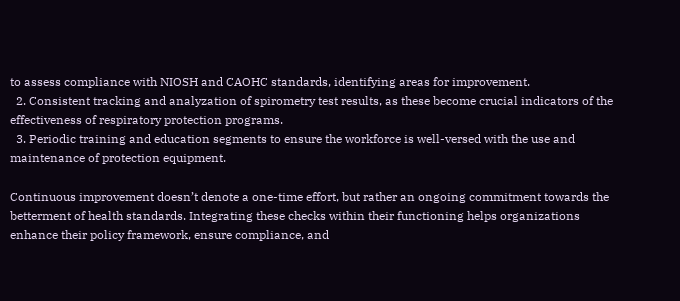to assess compliance with NIOSH and CAOHC standards, identifying areas for improvement.
  2. Consistent tracking and analyzation of spirometry test results, as these become crucial indicators of the effectiveness of respiratory protection programs.
  3. Periodic training and education segments to ensure the workforce is well-versed with the use and maintenance of protection equipment.

Continuous improvement doesn’t denote a one-time effort, but rather an ongoing commitment towards the betterment of health standards. Integrating these checks within their functioning helps organizations enhance their policy framework, ensure compliance, and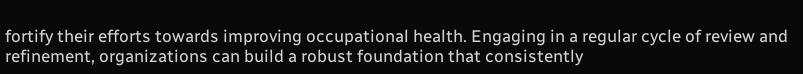fortify their efforts towards improving occupational health. Engaging in a regular cycle of review and refinement, organizations can build a robust foundation that consistently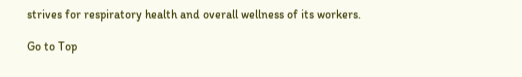strives for respiratory health and overall wellness of its workers.

Go to Top